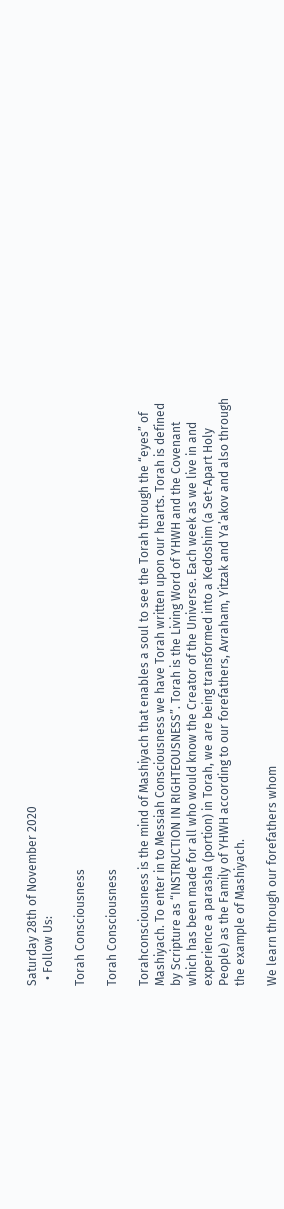Saturday 28th of November 2020
  • Follow Us:

Torah Consciousness

Torah Consciousness

Torahconsciousness is the mind of Mashiyach that enables a soul to see the Torah through the “eyes” of Mashiyach. To enter in to Messiah Consciousness we have Torah written upon our hearts. Torah is defined by Scripture as “INSTRUCTION IN RIGHTEOUSNESS”. Torah is the Living Word of YHWH and the Covenant which has been made for all who would know the Creator of the Universe. Each week as we live in and experience a parasha (portion) in Torah, we are being transformed into a Kedoshim (a Set-Apart Holy People) as the Family of YHWH according to our forefathers, Avraham, Yitzak and Ya’akov and also through the example of Mashiyach.

We learn through our forefathers whom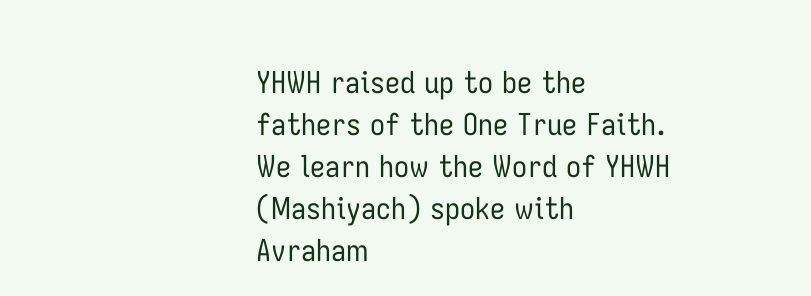YHWH raised up to be the fathers of the One True Faith. We learn how the Word of YHWH (Mashiyach) spoke with Avraham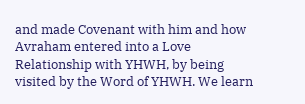and made Covenant with him and how Avraham entered into a Love Relationship with YHWH, by being visited by the Word of YHWH. We learn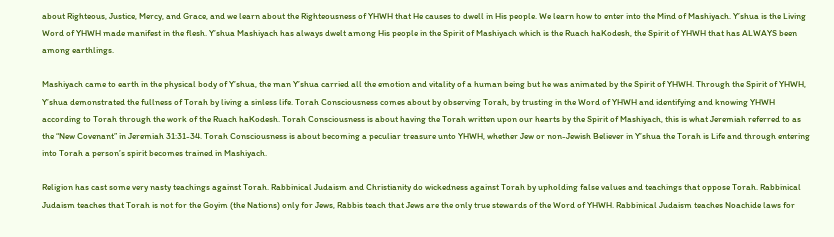about Righteous, Justice, Mercy, and Grace, and we learn about the Righteousness of YHWH that He causes to dwell in His people. We learn how to enter into the Mind of Mashiyach. Y’shua is the Living Word of YHWH made manifest in the flesh. Y’shua Mashiyach has always dwelt among His people in the Spirit of Mashiyach which is the Ruach haKodesh, the Spirit of YHWH that has ALWAYS been among earthlings.

Mashiyach came to earth in the physical body of Y’shua, the man Y’shua carried all the emotion and vitality of a human being but he was animated by the Spirit of YHWH. Through the Spirit of YHWH, Y’shua demonstrated the fullness of Torah by living a sinless life. Torah Consciousness comes about by observing Torah, by trusting in the Word of YHWH and identifying and knowing YHWH according to Torah through the work of the Ruach haKodesh. Torah Consciousness is about having the Torah written upon our hearts by the Spirit of Mashiyach, this is what Jeremiah referred to as the “New Covenant” in Jeremiah 31:31-34. Torah Consciousness is about becoming a peculiar treasure unto YHWH, whether Jew or non-Jewish Believer in Y’shua the Torah is Life and through entering into Torah a person’s spirit becomes trained in Mashiyach.

Religion has cast some very nasty teachings against Torah. Rabbinical Judaism and Christianity do wickedness against Torah by upholding false values and teachings that oppose Torah. Rabbinical Judaism teaches that Torah is not for the Goyim (the Nations) only for Jews, Rabbis teach that Jews are the only true stewards of the Word of YHWH. Rabbinical Judaism teaches Noachide laws for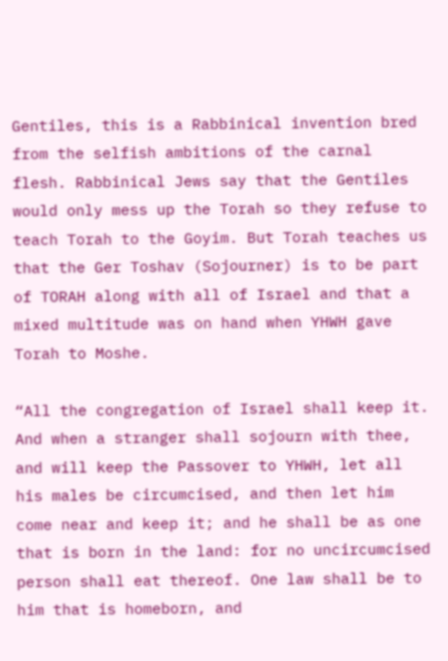Gentiles, this is a Rabbinical invention bred from the selfish ambitions of the carnal flesh. Rabbinical Jews say that the Gentiles would only mess up the Torah so they refuse to teach Torah to the Goyim. But Torah teaches us that the Ger Toshav (Sojourner) is to be part of TORAH along with all of Israel and that a mixed multitude was on hand when YHWH gave Torah to Moshe.

“All the congregation of Israel shall keep it. And when a stranger shall sojourn with thee, and will keep the Passover to YHWH, let all his males be circumcised, and then let him come near and keep it; and he shall be as one that is born in the land: for no uncircumcised person shall eat thereof. One law shall be to him that is homeborn, and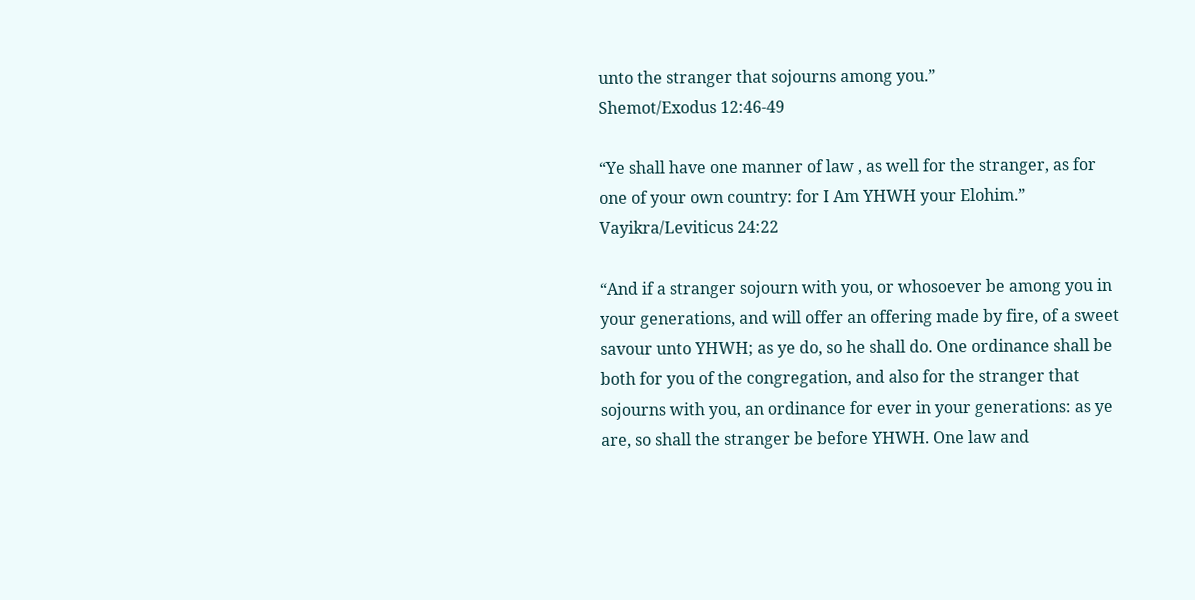unto the stranger that sojourns among you.”
Shemot/Exodus 12:46-49

“Ye shall have one manner of law , as well for the stranger, as for one of your own country: for I Am YHWH your Elohim.”
Vayikra/Leviticus 24:22

“And if a stranger sojourn with you, or whosoever be among you in your generations, and will offer an offering made by fire, of a sweet savour unto YHWH; as ye do, so he shall do. One ordinance shall be both for you of the congregation, and also for the stranger that sojourns with you, an ordinance for ever in your generations: as ye are, so shall the stranger be before YHWH. One law and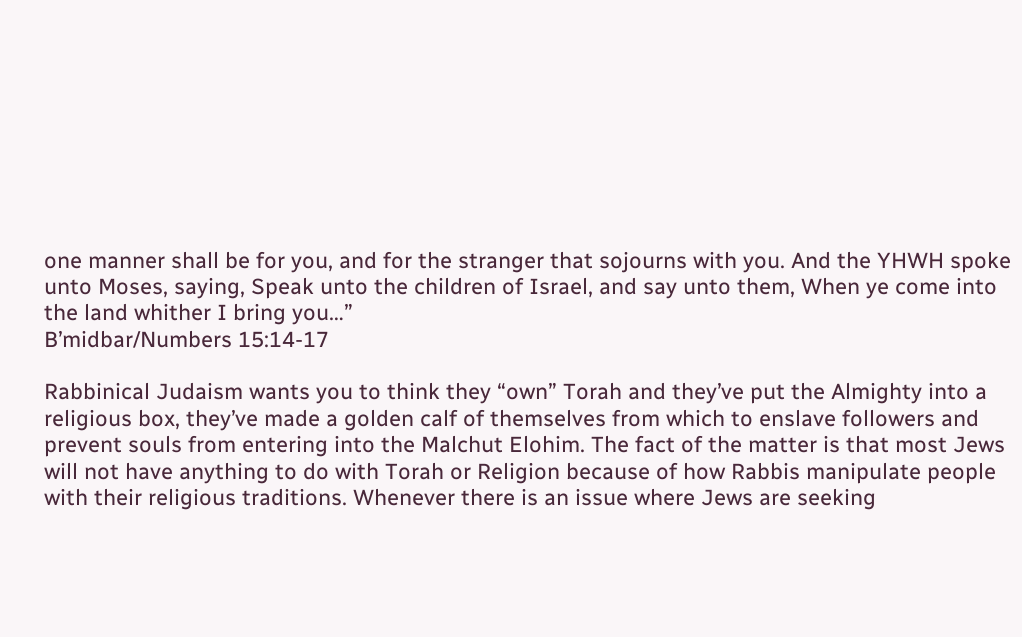one manner shall be for you, and for the stranger that sojourns with you. And the YHWH spoke unto Moses, saying, Speak unto the children of Israel, and say unto them, When ye come into the land whither I bring you…”
B’midbar/Numbers 15:14-17

Rabbinical Judaism wants you to think they “own” Torah and they’ve put the Almighty into a religious box, they’ve made a golden calf of themselves from which to enslave followers and prevent souls from entering into the Malchut Elohim. The fact of the matter is that most Jews will not have anything to do with Torah or Religion because of how Rabbis manipulate people with their religious traditions. Whenever there is an issue where Jews are seeking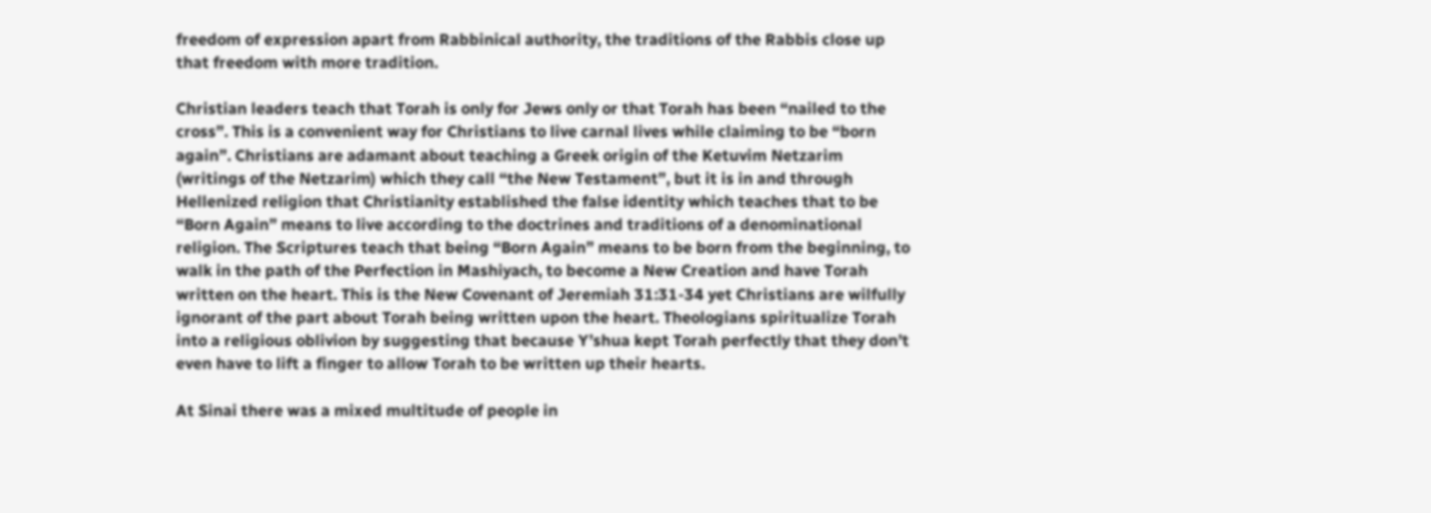freedom of expression apart from Rabbinical authority, the traditions of the Rabbis close up that freedom with more tradition.

Christian leaders teach that Torah is only for Jews only or that Torah has been “nailed to the cross”. This is a convenient way for Christians to live carnal lives while claiming to be “born again”. Christians are adamant about teaching a Greek origin of the Ketuvim Netzarim (writings of the Netzarim) which they call “the New Testament”, but it is in and through Hellenized religion that Christianity established the false identity which teaches that to be “Born Again” means to live according to the doctrines and traditions of a denominational religion. The Scriptures teach that being “Born Again” means to be born from the beginning, to walk in the path of the Perfection in Mashiyach, to become a New Creation and have Torah written on the heart. This is the New Covenant of Jeremiah 31:31-34 yet Christians are wilfully ignorant of the part about Torah being written upon the heart. Theologians spiritualize Torah into a religious oblivion by suggesting that because Y’shua kept Torah perfectly that they don’t even have to lift a finger to allow Torah to be written up their hearts.

At Sinai there was a mixed multitude of people in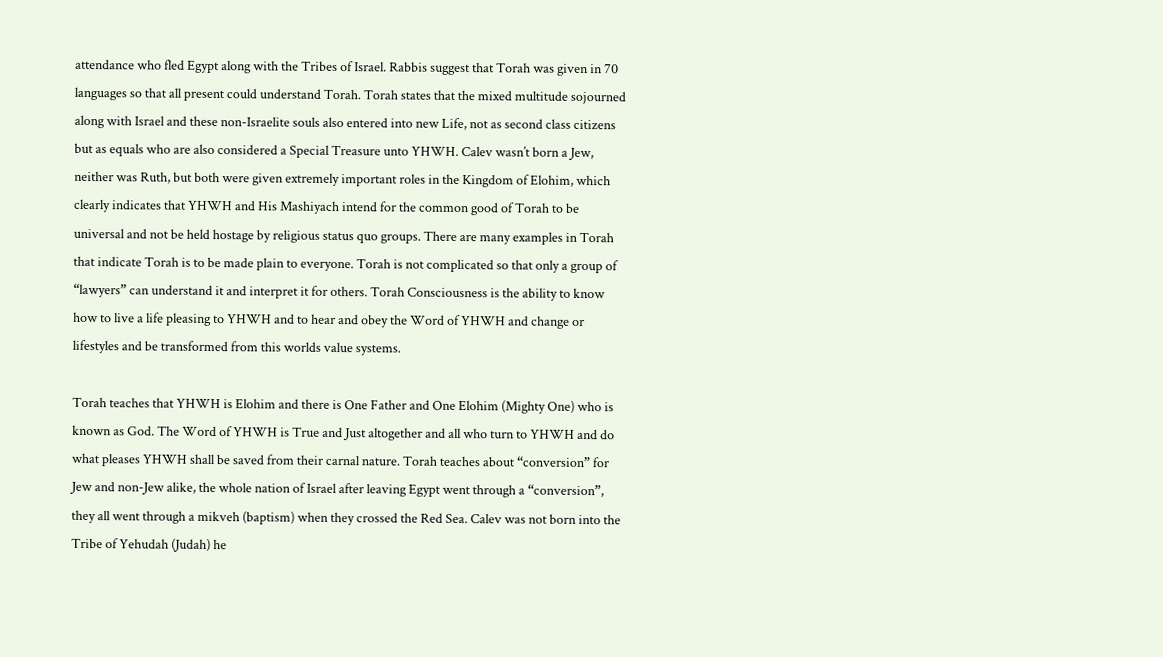attendance who fled Egypt along with the Tribes of Israel. Rabbis suggest that Torah was given in 70 languages so that all present could understand Torah. Torah states that the mixed multitude sojourned along with Israel and these non-Israelite souls also entered into new Life, not as second class citizens but as equals who are also considered a Special Treasure unto YHWH. Calev wasn’t born a Jew, neither was Ruth, but both were given extremely important roles in the Kingdom of Elohim, which clearly indicates that YHWH and His Mashiyach intend for the common good of Torah to be universal and not be held hostage by religious status quo groups. There are many examples in Torah that indicate Torah is to be made plain to everyone. Torah is not complicated so that only a group of “lawyers” can understand it and interpret it for others. Torah Consciousness is the ability to know how to live a life pleasing to YHWH and to hear and obey the Word of YHWH and change or lifestyles and be transformed from this worlds value systems.

Torah teaches that YHWH is Elohim and there is One Father and One Elohim (Mighty One) who is known as God. The Word of YHWH is True and Just altogether and all who turn to YHWH and do what pleases YHWH shall be saved from their carnal nature. Torah teaches about “conversion” for Jew and non-Jew alike, the whole nation of Israel after leaving Egypt went through a “conversion”, they all went through a mikveh (baptism) when they crossed the Red Sea. Calev was not born into the Tribe of Yehudah (Judah) he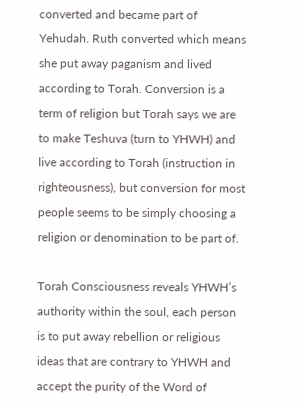converted and became part of Yehudah. Ruth converted which means she put away paganism and lived according to Torah. Conversion is a term of religion but Torah says we are to make Teshuva (turn to YHWH) and live according to Torah (instruction in righteousness), but conversion for most people seems to be simply choosing a religion or denomination to be part of.

Torah Consciousness reveals YHWH’s authority within the soul, each person is to put away rebellion or religious ideas that are contrary to YHWH and accept the purity of the Word of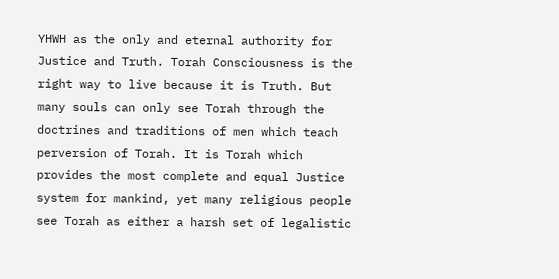YHWH as the only and eternal authority for Justice and Truth. Torah Consciousness is the right way to live because it is Truth. But many souls can only see Torah through the doctrines and traditions of men which teach perversion of Torah. It is Torah which provides the most complete and equal Justice system for mankind, yet many religious people see Torah as either a harsh set of legalistic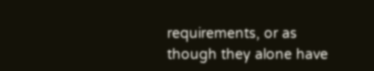requirements, or as though they alone have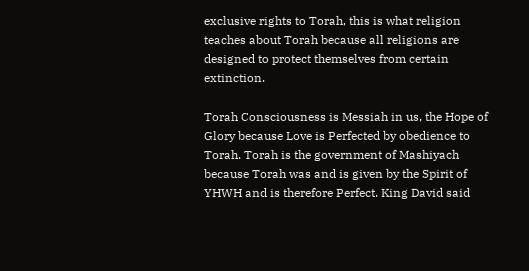exclusive rights to Torah, this is what religion teaches about Torah because all religions are designed to protect themselves from certain extinction.

Torah Consciousness is Messiah in us, the Hope of Glory because Love is Perfected by obedience to Torah. Torah is the government of Mashiyach because Torah was and is given by the Spirit of YHWH and is therefore Perfect. King David said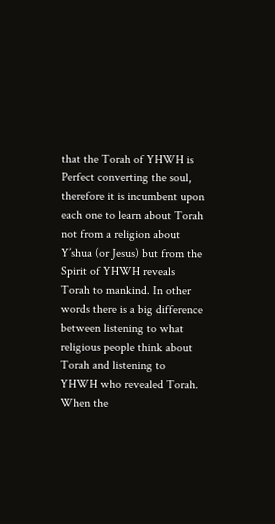that the Torah of YHWH is Perfect converting the soul, therefore it is incumbent upon each one to learn about Torah not from a religion about Y’shua (or Jesus) but from the Spirit of YHWH reveals Torah to mankind. In other words there is a big difference between listening to what religious people think about Torah and listening to YHWH who revealed Torah. When the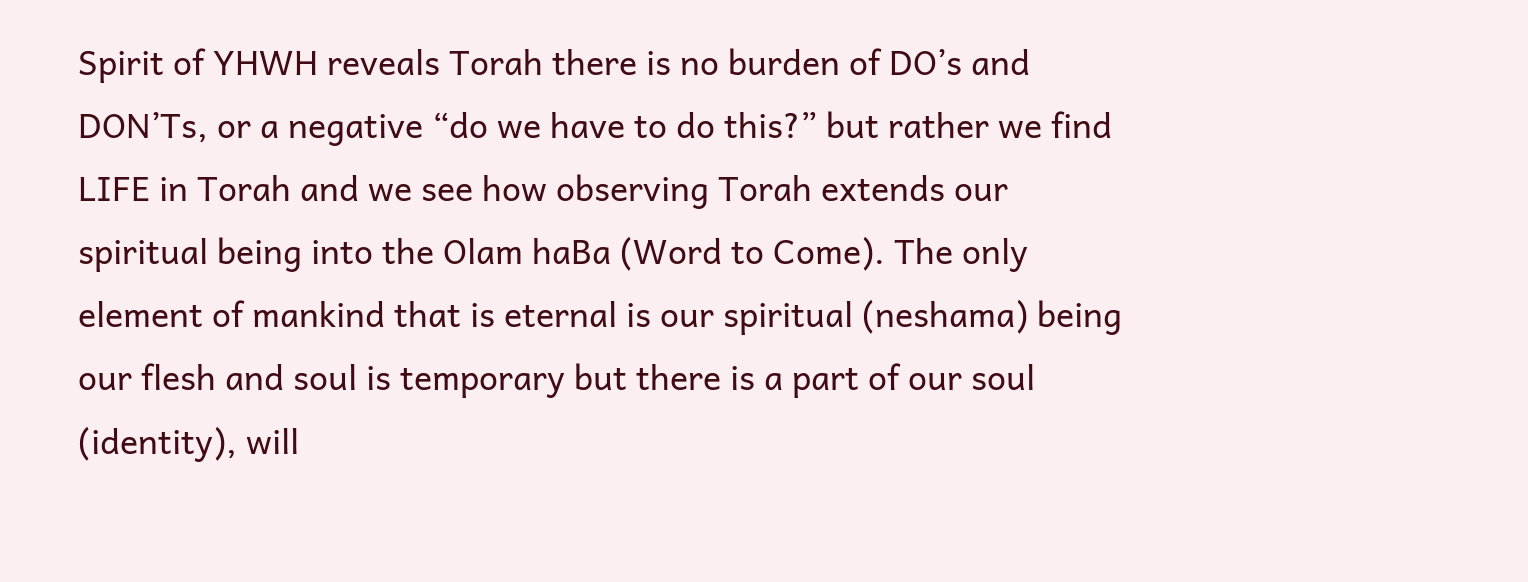Spirit of YHWH reveals Torah there is no burden of DO’s and DON’Ts, or a negative “do we have to do this?” but rather we find LIFE in Torah and we see how observing Torah extends our spiritual being into the Olam haBa (Word to Come). The only element of mankind that is eternal is our spiritual (neshama) being our flesh and soul is temporary but there is a part of our soul (identity), will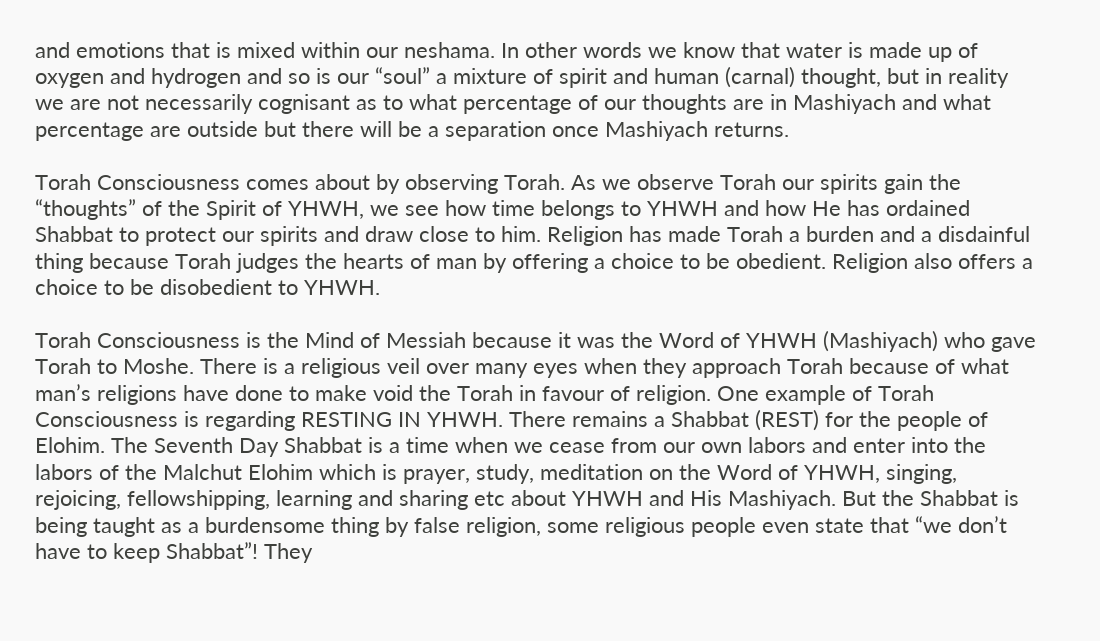and emotions that is mixed within our neshama. In other words we know that water is made up of oxygen and hydrogen and so is our “soul” a mixture of spirit and human (carnal) thought, but in reality we are not necessarily cognisant as to what percentage of our thoughts are in Mashiyach and what percentage are outside but there will be a separation once Mashiyach returns.

Torah Consciousness comes about by observing Torah. As we observe Torah our spirits gain the “thoughts” of the Spirit of YHWH, we see how time belongs to YHWH and how He has ordained Shabbat to protect our spirits and draw close to him. Religion has made Torah a burden and a disdainful thing because Torah judges the hearts of man by offering a choice to be obedient. Religion also offers a choice to be disobedient to YHWH.

Torah Consciousness is the Mind of Messiah because it was the Word of YHWH (Mashiyach) who gave Torah to Moshe. There is a religious veil over many eyes when they approach Torah because of what man’s religions have done to make void the Torah in favour of religion. One example of Torah Consciousness is regarding RESTING IN YHWH. There remains a Shabbat (REST) for the people of Elohim. The Seventh Day Shabbat is a time when we cease from our own labors and enter into the labors of the Malchut Elohim which is prayer, study, meditation on the Word of YHWH, singing, rejoicing, fellowshipping, learning and sharing etc about YHWH and His Mashiyach. But the Shabbat is being taught as a burdensome thing by false religion, some religious people even state that “we don’t have to keep Shabbat”! They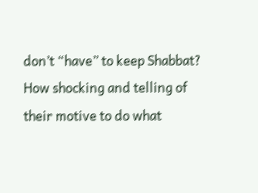don’t “have” to keep Shabbat? How shocking and telling of their motive to do what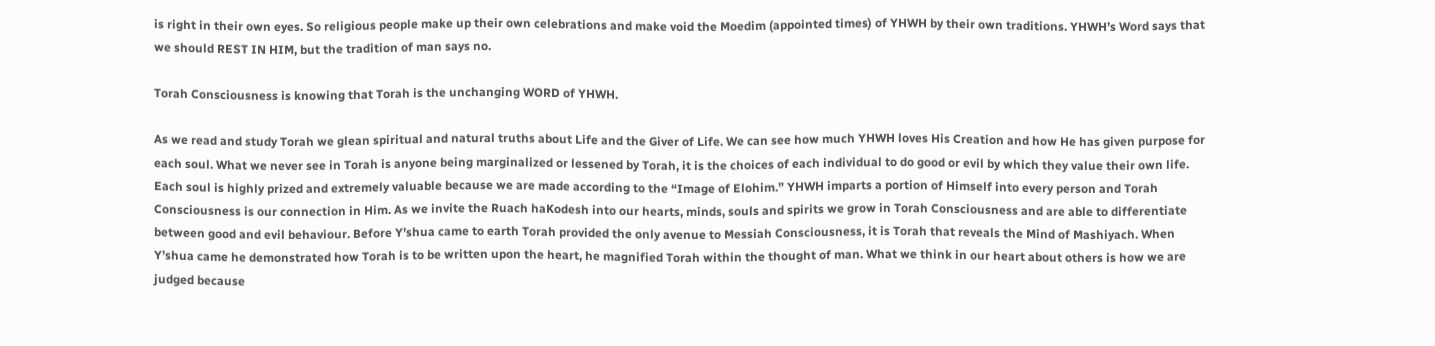is right in their own eyes. So religious people make up their own celebrations and make void the Moedim (appointed times) of YHWH by their own traditions. YHWH’s Word says that we should REST IN HIM, but the tradition of man says no.

Torah Consciousness is knowing that Torah is the unchanging WORD of YHWH.

As we read and study Torah we glean spiritual and natural truths about Life and the Giver of Life. We can see how much YHWH loves His Creation and how He has given purpose for each soul. What we never see in Torah is anyone being marginalized or lessened by Torah, it is the choices of each individual to do good or evil by which they value their own life. Each soul is highly prized and extremely valuable because we are made according to the “Image of Elohim.” YHWH imparts a portion of Himself into every person and Torah Consciousness is our connection in Him. As we invite the Ruach haKodesh into our hearts, minds, souls and spirits we grow in Torah Consciousness and are able to differentiate between good and evil behaviour. Before Y’shua came to earth Torah provided the only avenue to Messiah Consciousness, it is Torah that reveals the Mind of Mashiyach. When Y’shua came he demonstrated how Torah is to be written upon the heart, he magnified Torah within the thought of man. What we think in our heart about others is how we are judged because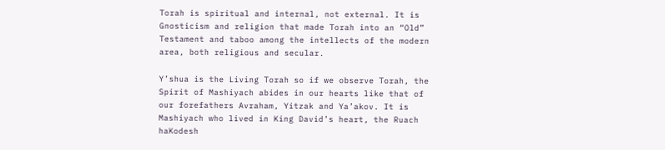Torah is spiritual and internal, not external. It is Gnosticism and religion that made Torah into an “Old” Testament and taboo among the intellects of the modern area, both religious and secular.

Y’shua is the Living Torah so if we observe Torah, the Spirit of Mashiyach abides in our hearts like that of our forefathers Avraham, Yitzak and Ya’akov. It is Mashiyach who lived in King David’s heart, the Ruach haKodesh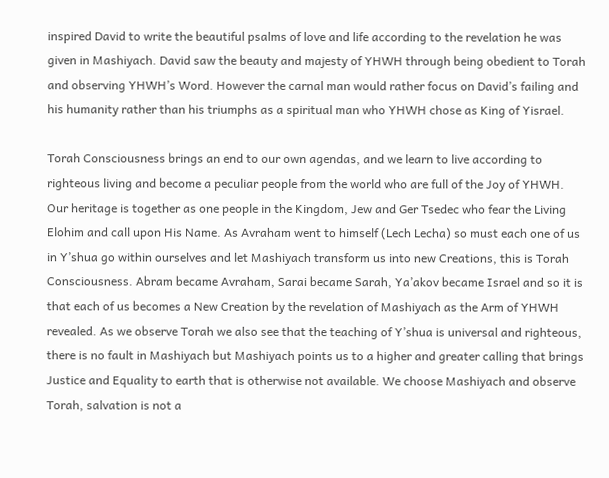inspired David to write the beautiful psalms of love and life according to the revelation he was given in Mashiyach. David saw the beauty and majesty of YHWH through being obedient to Torah and observing YHWH’s Word. However the carnal man would rather focus on David’s failing and his humanity rather than his triumphs as a spiritual man who YHWH chose as King of Yisrael.

Torah Consciousness brings an end to our own agendas, and we learn to live according to righteous living and become a peculiar people from the world who are full of the Joy of YHWH. Our heritage is together as one people in the Kingdom, Jew and Ger Tsedec who fear the Living Elohim and call upon His Name. As Avraham went to himself (Lech Lecha) so must each one of us in Y’shua go within ourselves and let Mashiyach transform us into new Creations, this is Torah Consciousness. Abram became Avraham, Sarai became Sarah, Ya’akov became Israel and so it is that each of us becomes a New Creation by the revelation of Mashiyach as the Arm of YHWH revealed. As we observe Torah we also see that the teaching of Y’shua is universal and righteous, there is no fault in Mashiyach but Mashiyach points us to a higher and greater calling that brings Justice and Equality to earth that is otherwise not available. We choose Mashiyach and observe Torah, salvation is not a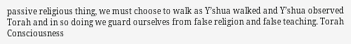passive religious thing, we must choose to walk as Y’shua walked and Y’shua observed Torah and in so doing we guard ourselves from false religion and false teaching. Torah Consciousness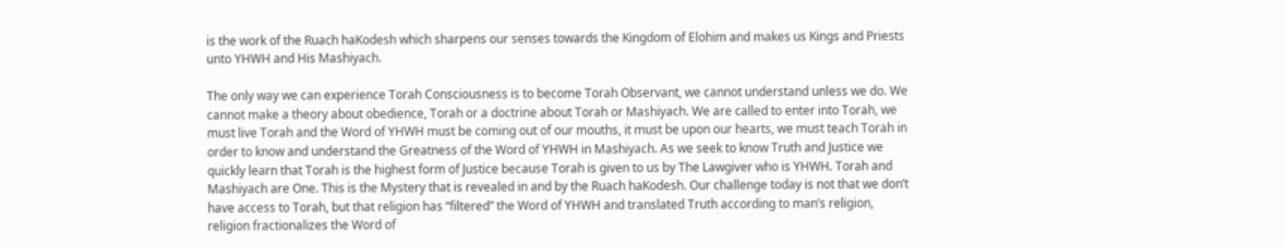is the work of the Ruach haKodesh which sharpens our senses towards the Kingdom of Elohim and makes us Kings and Priests unto YHWH and His Mashiyach.

The only way we can experience Torah Consciousness is to become Torah Observant, we cannot understand unless we do. We cannot make a theory about obedience, Torah or a doctrine about Torah or Mashiyach. We are called to enter into Torah, we must live Torah and the Word of YHWH must be coming out of our mouths, it must be upon our hearts, we must teach Torah in order to know and understand the Greatness of the Word of YHWH in Mashiyach. As we seek to know Truth and Justice we quickly learn that Torah is the highest form of Justice because Torah is given to us by The Lawgiver who is YHWH. Torah and Mashiyach are One. This is the Mystery that is revealed in and by the Ruach haKodesh. Our challenge today is not that we don’t have access to Torah, but that religion has “filtered” the Word of YHWH and translated Truth according to man’s religion, religion fractionalizes the Word of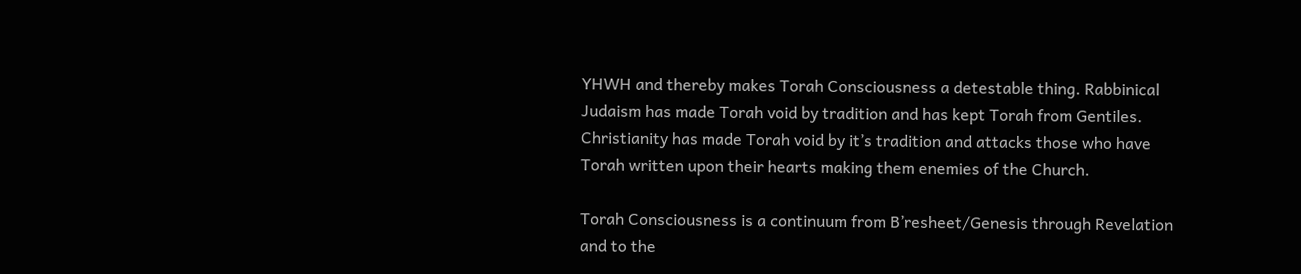YHWH and thereby makes Torah Consciousness a detestable thing. Rabbinical Judaism has made Torah void by tradition and has kept Torah from Gentiles. Christianity has made Torah void by it’s tradition and attacks those who have Torah written upon their hearts making them enemies of the Church.

Torah Consciousness is a continuum from B’resheet/Genesis through Revelation and to the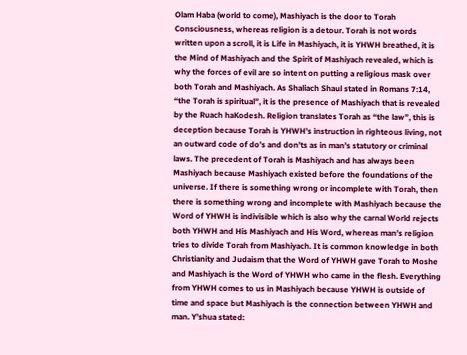Olam Haba (world to come), Mashiyach is the door to Torah Consciousness, whereas religion is a detour. Torah is not words written upon a scroll, it is Life in Mashiyach, it is YHWH breathed, it is the Mind of Mashiyach and the Spirit of Mashiyach revealed, which is why the forces of evil are so intent on putting a religious mask over both Torah and Mashiyach. As Shaliach Shaul stated in Romans 7:14, “the Torah is spiritual”, it is the presence of Mashiyach that is revealed by the Ruach haKodesh. Religion translates Torah as “the law”, this is deception because Torah is YHWH’s instruction in righteous living, not an outward code of do’s and don’ts as in man’s statutory or criminal laws. The precedent of Torah is Mashiyach and has always been Mashiyach because Mashiyach existed before the foundations of the universe. If there is something wrong or incomplete with Torah, then there is something wrong and incomplete with Mashiyach because the Word of YHWH is indivisible which is also why the carnal World rejects both YHWH and His Mashiyach and His Word, whereas man’s religion tries to divide Torah from Mashiyach. It is common knowledge in both Christianity and Judaism that the Word of YHWH gave Torah to Moshe and Mashiyach is the Word of YHWH who came in the flesh. Everything from YHWH comes to us in Mashiyach because YHWH is outside of time and space but Mashiyach is the connection between YHWH and man. Y’shua stated: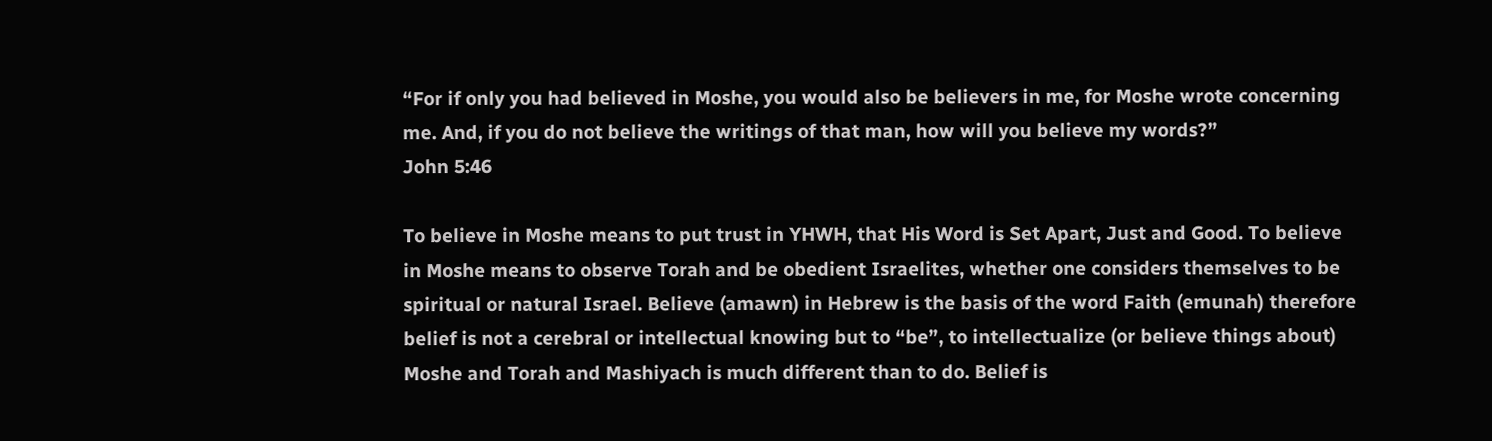“For if only you had believed in Moshe, you would also be believers in me, for Moshe wrote concerning me. And, if you do not believe the writings of that man, how will you believe my words?”
John 5:46

To believe in Moshe means to put trust in YHWH, that His Word is Set Apart, Just and Good. To believe in Moshe means to observe Torah and be obedient Israelites, whether one considers themselves to be spiritual or natural Israel. Believe (amawn) in Hebrew is the basis of the word Faith (emunah) therefore belief is not a cerebral or intellectual knowing but to “be”, to intellectualize (or believe things about) Moshe and Torah and Mashiyach is much different than to do. Belief is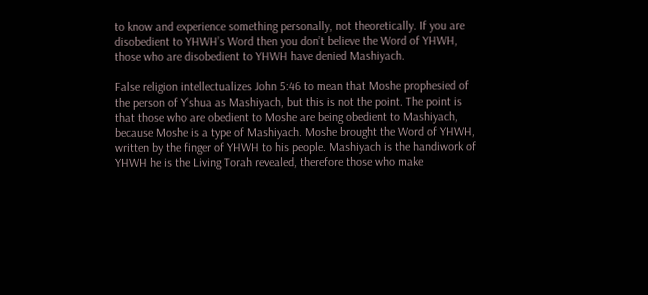to know and experience something personally, not theoretically. If you are disobedient to YHWH’s Word then you don’t believe the Word of YHWH, those who are disobedient to YHWH have denied Mashiyach.

False religion intellectualizes John 5:46 to mean that Moshe prophesied of the person of Y’shua as Mashiyach, but this is not the point. The point is that those who are obedient to Moshe are being obedient to Mashiyach, because Moshe is a type of Mashiyach. Moshe brought the Word of YHWH, written by the finger of YHWH to his people. Mashiyach is the handiwork of YHWH he is the Living Torah revealed, therefore those who make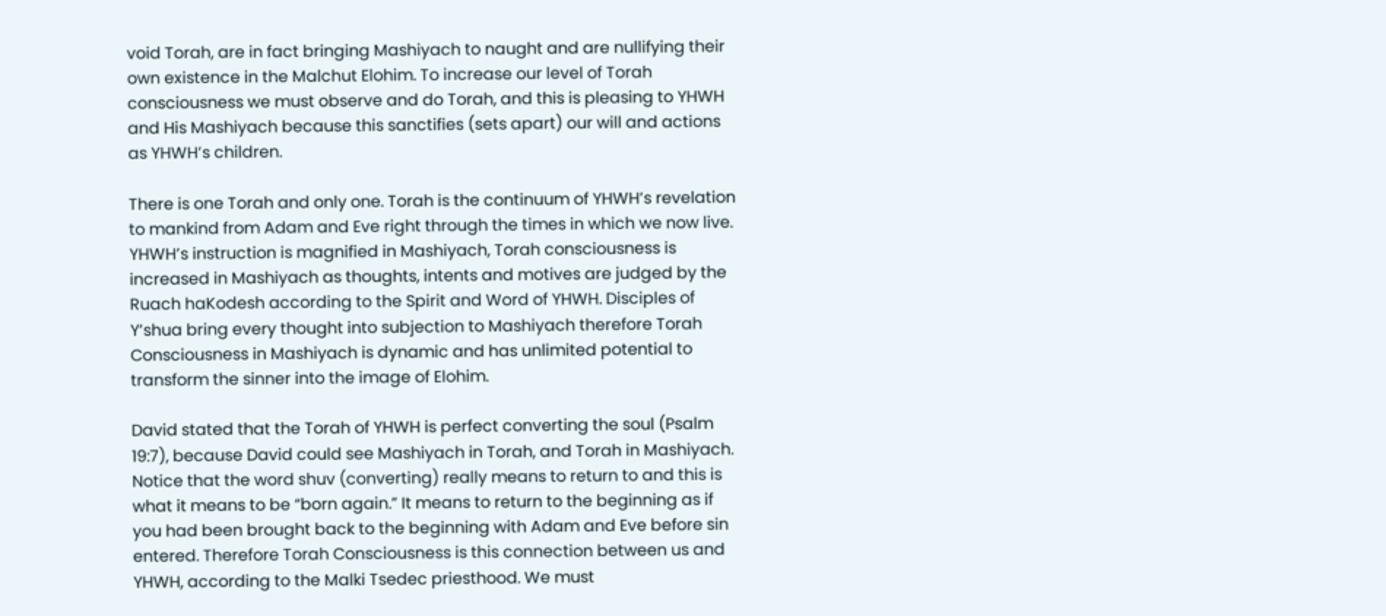void Torah, are in fact bringing Mashiyach to naught and are nullifying their own existence in the Malchut Elohim. To increase our level of Torah consciousness we must observe and do Torah, and this is pleasing to YHWH and His Mashiyach because this sanctifies (sets apart) our will and actions as YHWH’s children.

There is one Torah and only one. Torah is the continuum of YHWH’s revelation to mankind from Adam and Eve right through the times in which we now live. YHWH’s instruction is magnified in Mashiyach, Torah consciousness is increased in Mashiyach as thoughts, intents and motives are judged by the Ruach haKodesh according to the Spirit and Word of YHWH. Disciples of Y’shua bring every thought into subjection to Mashiyach therefore Torah Consciousness in Mashiyach is dynamic and has unlimited potential to transform the sinner into the image of Elohim.

David stated that the Torah of YHWH is perfect converting the soul (Psalm 19:7), because David could see Mashiyach in Torah, and Torah in Mashiyach. Notice that the word shuv (converting) really means to return to and this is what it means to be “born again.” It means to return to the beginning as if you had been brought back to the beginning with Adam and Eve before sin entered. Therefore Torah Consciousness is this connection between us and YHWH, according to the Malki Tsedec priesthood. We must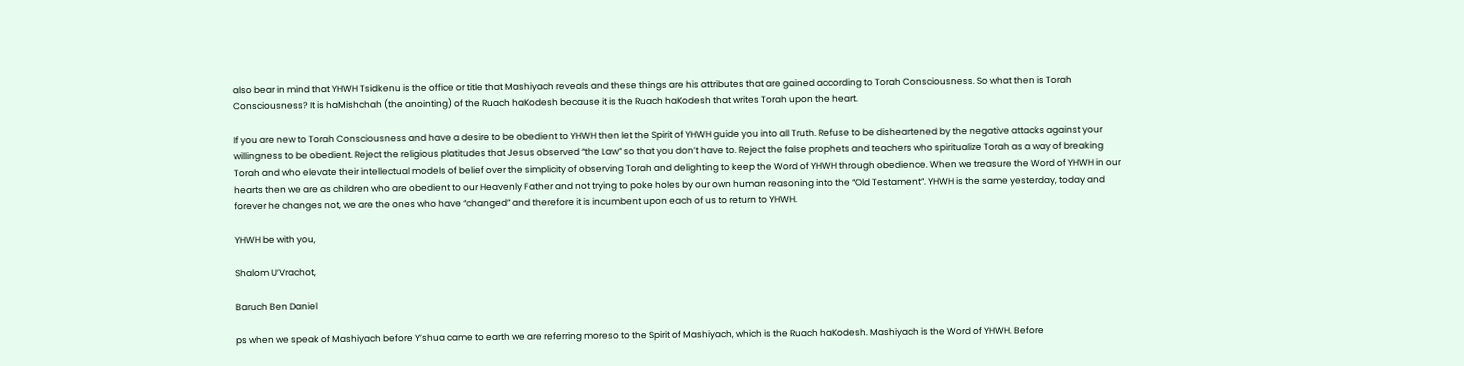also bear in mind that YHWH Tsidkenu is the office or title that Mashiyach reveals and these things are his attributes that are gained according to Torah Consciousness. So what then is Torah Consciousness? It is haMishchah (the anointing) of the Ruach haKodesh because it is the Ruach haKodesh that writes Torah upon the heart.

If you are new to Torah Consciousness and have a desire to be obedient to YHWH then let the Spirit of YHWH guide you into all Truth. Refuse to be disheartened by the negative attacks against your willingness to be obedient. Reject the religious platitudes that Jesus observed “the Law” so that you don’t have to. Reject the false prophets and teachers who spiritualize Torah as a way of breaking Torah and who elevate their intellectual models of belief over the simplicity of observing Torah and delighting to keep the Word of YHWH through obedience. When we treasure the Word of YHWH in our hearts then we are as children who are obedient to our Heavenly Father and not trying to poke holes by our own human reasoning into the “Old Testament”. YHWH is the same yesterday, today and forever he changes not, we are the ones who have “changed” and therefore it is incumbent upon each of us to return to YHWH.

YHWH be with you,

Shalom U’Vrachot,

Baruch Ben Daniel

ps when we speak of Mashiyach before Y’shua came to earth we are referring moreso to the Spirit of Mashiyach, which is the Ruach haKodesh. Mashiyach is the Word of YHWH. Before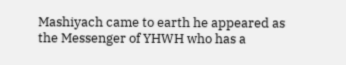Mashiyach came to earth he appeared as the Messenger of YHWH who has a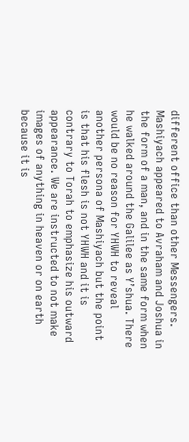different office than other Messengers. Mashiyach appeared to Avraham and Joshua in the form of a man, and in the same form when he walked around the Galilee as Y’shua. There would be no reason for YHWH to reveal another persona of Mashiyach but the point is that his flesh is not YHWH and it is contrary to Torah to emphasize his outward appearance. We are instructed to not make images of anything in heaven or on earth because it is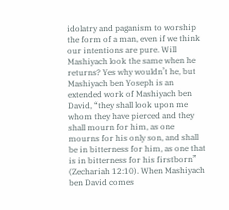idolatry and paganism to worship the form of a man, even if we think our intentions are pure. Will Mashiyach look the same when he returns? Yes why wouldn’t he, but Mashiyach ben Yoseph is an extended work of Mashiyach ben David, “they shall look upon me whom they have pierced and they shall mourn for him, as one mourns for his only son, and shall be in bitterness for him, as one that is in bitterness for his firstborn” (Zechariah 12:10). When Mashiyach ben David comes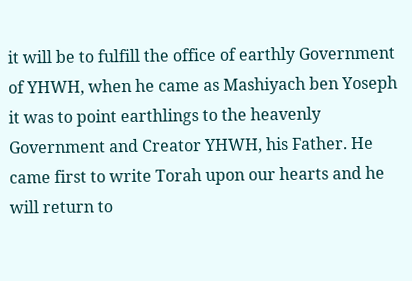it will be to fulfill the office of earthly Government of YHWH, when he came as Mashiyach ben Yoseph it was to point earthlings to the heavenly Government and Creator YHWH, his Father. He came first to write Torah upon our hearts and he will return to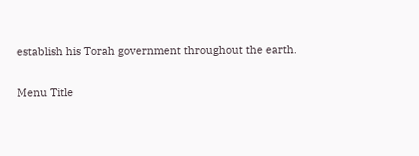establish his Torah government throughout the earth.

Menu Title